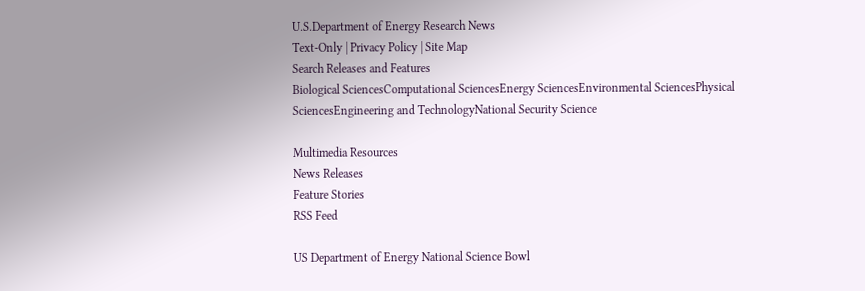U.S.Department of Energy Research News
Text-Only | Privacy Policy | Site Map
Search Releases and Features
Biological SciencesComputational SciencesEnergy SciencesEnvironmental SciencesPhysical SciencesEngineering and TechnologyNational Security Science

Multimedia Resources
News Releases
Feature Stories
RSS Feed

US Department of Energy National Science Bowl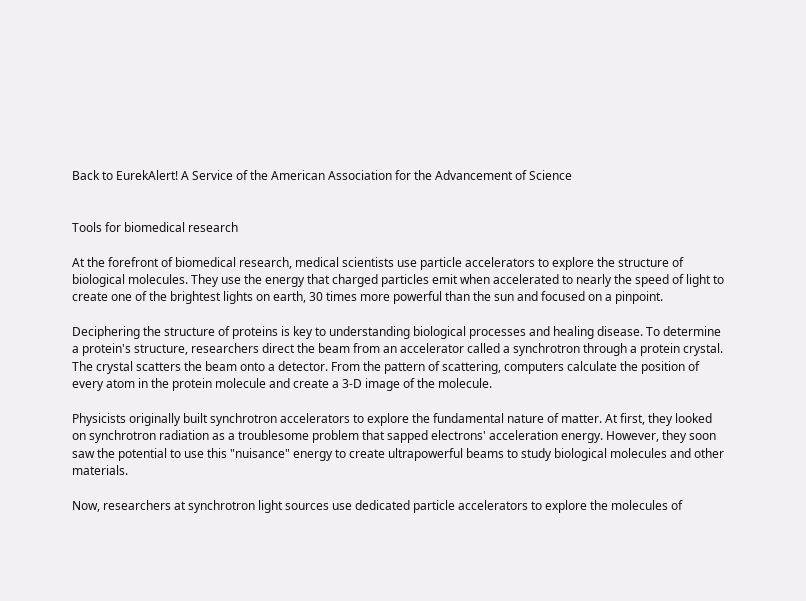Back to EurekAlert! A Service of the American Association for the Advancement of Science


Tools for biomedical research

At the forefront of biomedical research, medical scientists use particle accelerators to explore the structure of biological molecules. They use the energy that charged particles emit when accelerated to nearly the speed of light to create one of the brightest lights on earth, 30 times more powerful than the sun and focused on a pinpoint.

Deciphering the structure of proteins is key to understanding biological processes and healing disease. To determine a protein's structure, researchers direct the beam from an accelerator called a synchrotron through a protein crystal. The crystal scatters the beam onto a detector. From the pattern of scattering, computers calculate the position of every atom in the protein molecule and create a 3-D image of the molecule.

Physicists originally built synchrotron accelerators to explore the fundamental nature of matter. At first, they looked on synchrotron radiation as a troublesome problem that sapped electrons' acceleration energy. However, they soon saw the potential to use this "nuisance" energy to create ultrapowerful beams to study biological molecules and other materials.

Now, researchers at synchrotron light sources use dedicated particle accelerators to explore the molecules of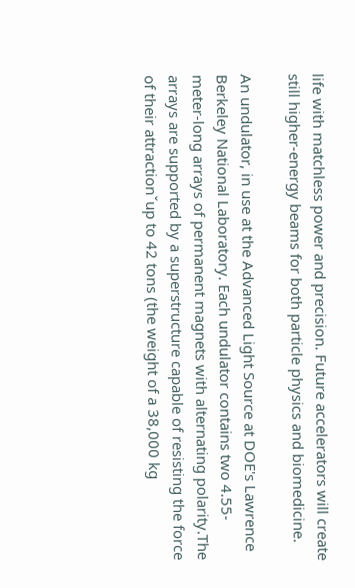life with matchless power and precision. Future accelerators will create still higher-energy beams for both particle physics and biomedicine.

An undulator, in use at the Advanced Light Source at DOE's Lawrence Berkeley National Laboratory. Each undulator contains two 4.55-meter-long arrays of permanent magnets with alternating polarity.The arrays are supported by a superstructure capable of resisting the force of their attractionˇup to 42 tons (the weight of a 38,000 kg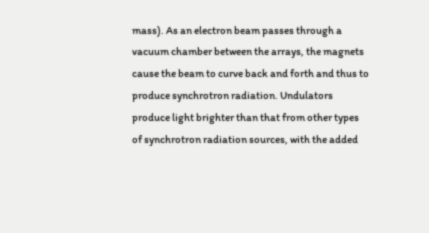mass). As an electron beam passes through a vacuum chamber between the arrays, the magnets cause the beam to curve back and forth and thus to produce synchrotron radiation. Undulators produce light brighter than that from other types of synchrotron radiation sources, with the added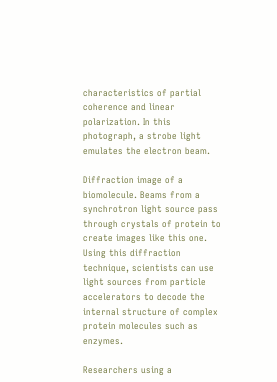characteristics of partial coherence and linear polarization. In this photograph, a strobe light emulates the electron beam.

Diffraction image of a biomolecule. Beams from a synchrotron light source pass through crystals of protein to create images like this one. Using this diffraction technique, scientists can use light sources from particle accelerators to decode the internal structure of complex protein molecules such as enzymes.

Researchers using a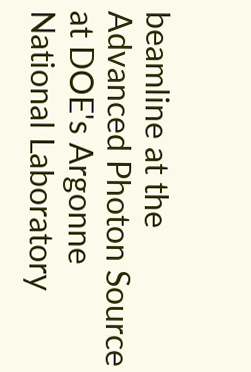beamline at the Advanced Photon Source at DOE's Argonne National Laboratory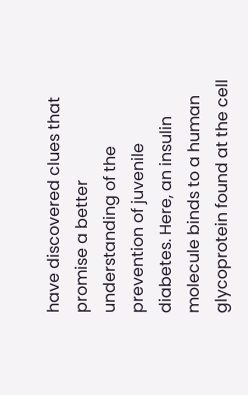have discovered clues that promise a better understanding of the prevention of juvenile diabetes. Here, an insulin molecule binds to a human glycoprotein found at the cell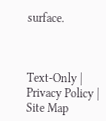surface.



Text-Only | Privacy Policy | Site Map